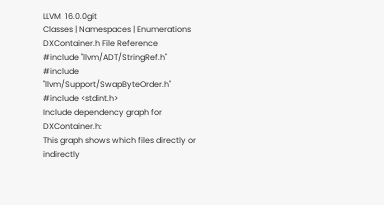LLVM  16.0.0git
Classes | Namespaces | Enumerations
DXContainer.h File Reference
#include "llvm/ADT/StringRef.h"
#include "llvm/Support/SwapByteOrder.h"
#include <stdint.h>
Include dependency graph for DXContainer.h:
This graph shows which files directly or indirectly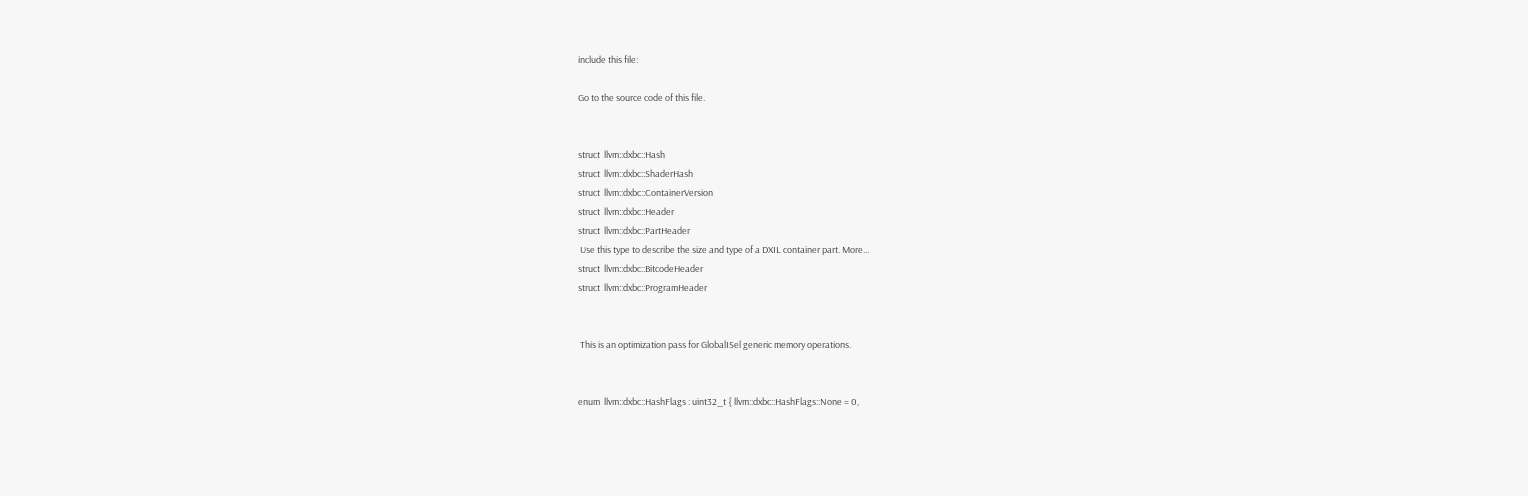include this file:

Go to the source code of this file.


struct  llvm::dxbc::Hash
struct  llvm::dxbc::ShaderHash
struct  llvm::dxbc::ContainerVersion
struct  llvm::dxbc::Header
struct  llvm::dxbc::PartHeader
 Use this type to describe the size and type of a DXIL container part. More...
struct  llvm::dxbc::BitcodeHeader
struct  llvm::dxbc::ProgramHeader


 This is an optimization pass for GlobalISel generic memory operations.


enum  llvm::dxbc::HashFlags : uint32_t { llvm::dxbc::HashFlags::None = 0,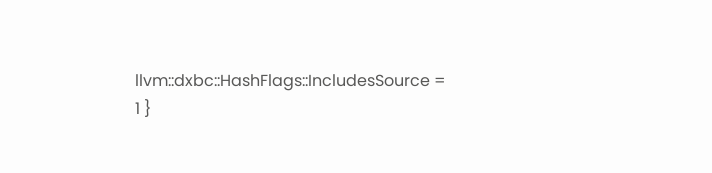llvm::dxbc::HashFlags::IncludesSource = 1 }